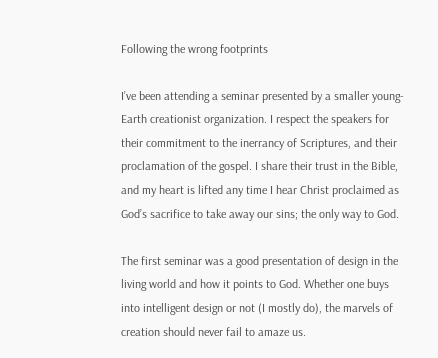Following the wrong footprints

I’ve been attending a seminar presented by a smaller young-Earth creationist organization. I respect the speakers for their commitment to the inerrancy of Scriptures, and their proclamation of the gospel. I share their trust in the Bible, and my heart is lifted any time I hear Christ proclaimed as God’s sacrifice to take away our sins; the only way to God.

The first seminar was a good presentation of design in the living world and how it points to God. Whether one buys into intelligent design or not (I mostly do), the marvels of creation should never fail to amaze us.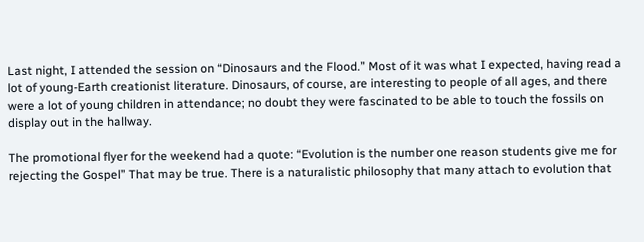Last night, I attended the session on “Dinosaurs and the Flood.” Most of it was what I expected, having read a lot of young-Earth creationist literature. Dinosaurs, of course, are interesting to people of all ages, and there were a lot of young children in attendance; no doubt they were fascinated to be able to touch the fossils on display out in the hallway.

The promotional flyer for the weekend had a quote: “Evolution is the number one reason students give me for rejecting the Gospel” That may be true. There is a naturalistic philosophy that many attach to evolution that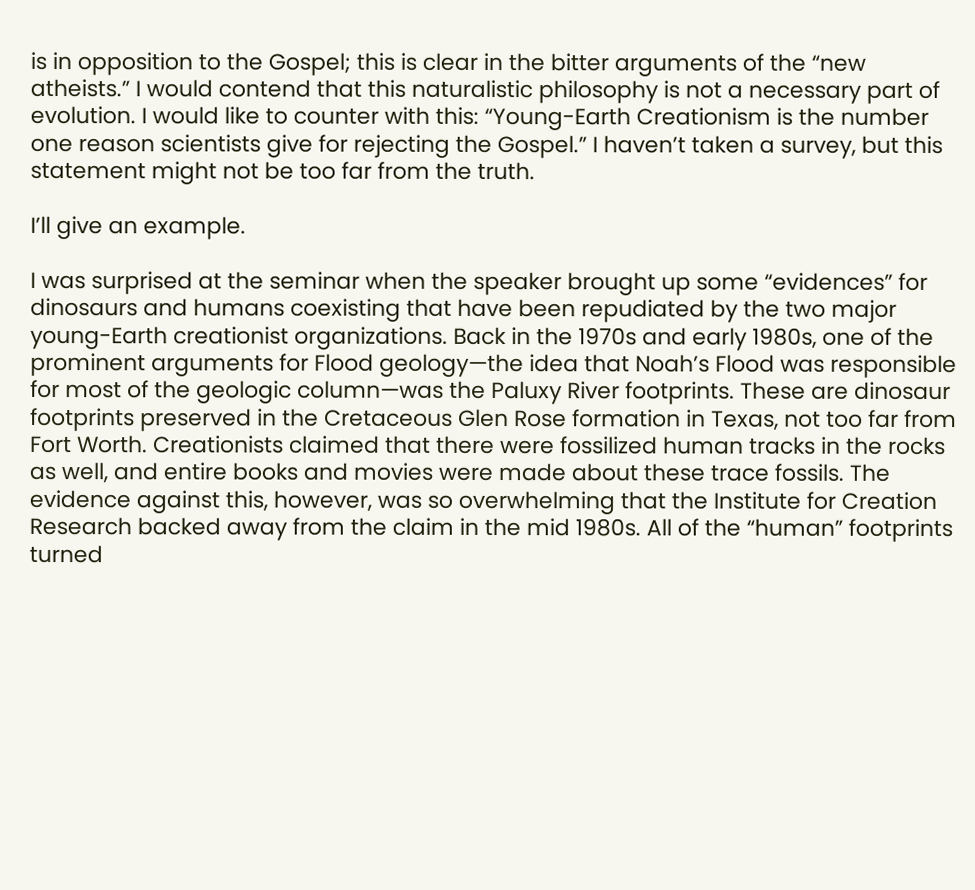is in opposition to the Gospel; this is clear in the bitter arguments of the “new atheists.” I would contend that this naturalistic philosophy is not a necessary part of evolution. I would like to counter with this: “Young-Earth Creationism is the number one reason scientists give for rejecting the Gospel.” I haven’t taken a survey, but this statement might not be too far from the truth.

I’ll give an example.

I was surprised at the seminar when the speaker brought up some “evidences” for dinosaurs and humans coexisting that have been repudiated by the two major young-Earth creationist organizations. Back in the 1970s and early 1980s, one of the prominent arguments for Flood geology—the idea that Noah’s Flood was responsible for most of the geologic column—was the Paluxy River footprints. These are dinosaur footprints preserved in the Cretaceous Glen Rose formation in Texas, not too far from Fort Worth. Creationists claimed that there were fossilized human tracks in the rocks as well, and entire books and movies were made about these trace fossils. The evidence against this, however, was so overwhelming that the Institute for Creation Research backed away from the claim in the mid 1980s. All of the “human” footprints turned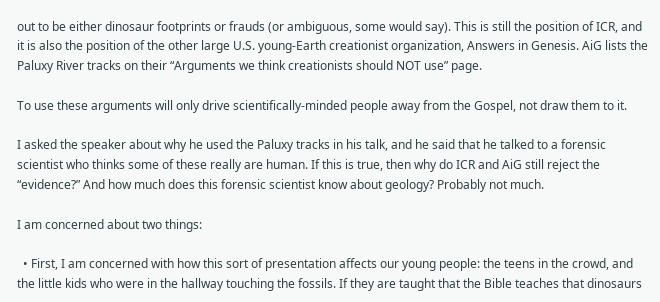out to be either dinosaur footprints or frauds (or ambiguous, some would say). This is still the position of ICR, and it is also the position of the other large U.S. young-Earth creationist organization, Answers in Genesis. AiG lists the Paluxy River tracks on their “Arguments we think creationists should NOT use” page.

To use these arguments will only drive scientifically-minded people away from the Gospel, not draw them to it.

I asked the speaker about why he used the Paluxy tracks in his talk, and he said that he talked to a forensic scientist who thinks some of these really are human. If this is true, then why do ICR and AiG still reject the “evidence?” And how much does this forensic scientist know about geology? Probably not much.

I am concerned about two things:

  • First, I am concerned with how this sort of presentation affects our young people: the teens in the crowd, and the little kids who were in the hallway touching the fossils. If they are taught that the Bible teaches that dinosaurs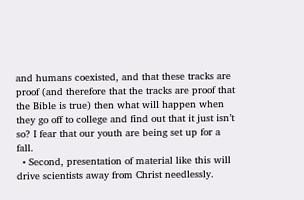and humans coexisted, and that these tracks are proof (and therefore that the tracks are proof that the Bible is true) then what will happen when they go off to college and find out that it just isn’t so? I fear that our youth are being set up for a fall.
  • Second, presentation of material like this will drive scientists away from Christ needlessly.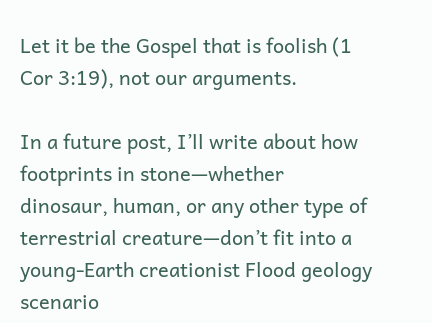Let it be the Gospel that is foolish (1 Cor 3:19), not our arguments.

In a future post, I’ll write about how footprints in stone—whether dinosaur, human, or any other type of terrestrial creature—don’t fit into a young-Earth creationist Flood geology scenario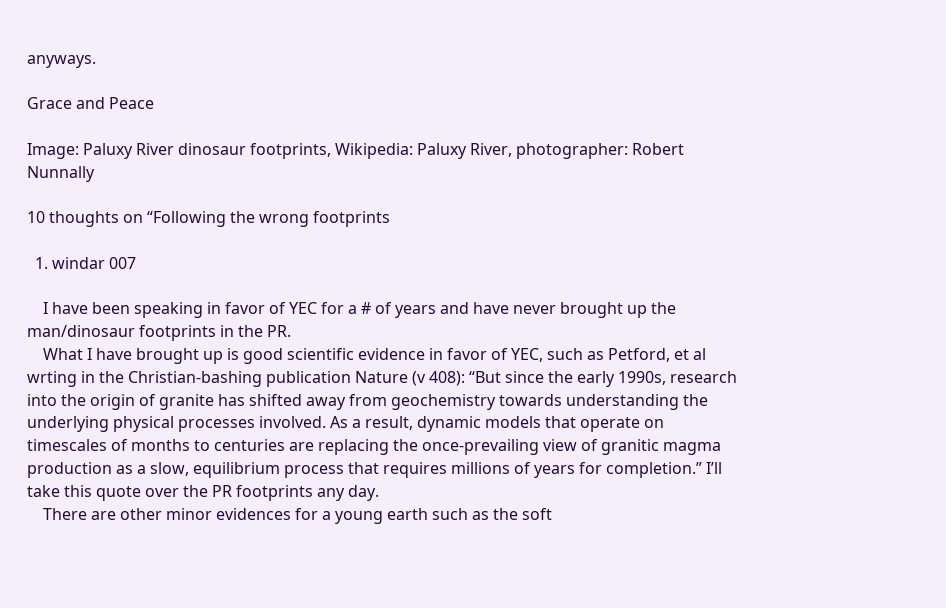anyways.

Grace and Peace

Image: Paluxy River dinosaur footprints, Wikipedia: Paluxy River, photographer: Robert Nunnally

10 thoughts on “Following the wrong footprints

  1. windar 007

    I have been speaking in favor of YEC for a # of years and have never brought up the man/dinosaur footprints in the PR.
    What I have brought up is good scientific evidence in favor of YEC, such as Petford, et al wrting in the Christian-bashing publication Nature (v 408): “But since the early 1990s, research into the origin of granite has shifted away from geochemistry towards understanding the underlying physical processes involved. As a result, dynamic models that operate on timescales of months to centuries are replacing the once-prevailing view of granitic magma production as a slow, equilibrium process that requires millions of years for completion.” I’ll take this quote over the PR footprints any day.
    There are other minor evidences for a young earth such as the soft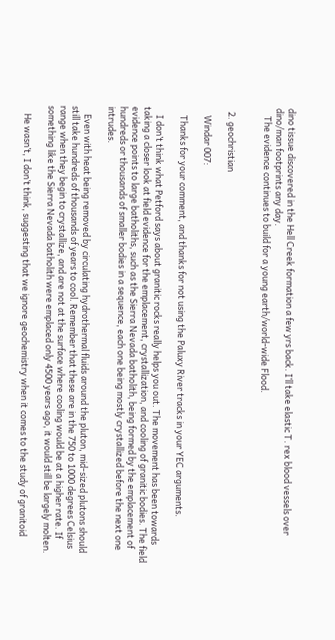dino tissue discovered in the Hell Creek formation a few yrs back. I’ll take elastic T. rex blood vessels over dino/man footprints any day.
    The evidence continues to build for a young earth/world-wide Flood.


  2. geochristian

    Windar 007:

    Thanks for your comment, and thanks for not using the Paluxy River tracks in your YEC arguments.

    I don’t think what Petford says about granitic rocks really helps you out. The movement has been towards taking a closer look at field evidence for the emplacement, crystallization, and cooling of granitic bodies. The field evidence points to large batholiths, such as the Sierra Nevada batholith, being formed by the emplacement of hundreds or thousands of smaller bodies in a sequence, each one being mostly crystallized before the next one intrudes.

    Even with heat being removed by circulating hydrothermal fluids around the pluton, mid-sized plutons should still take hundreds of thousands of years to cool. Remember that these are in the 750 to 1000 degrees Celsius range when they begin to crystallize, and are not at the surface where cooling would be at a higher rate. If something like the Sierra Nevada batholith were emplaced only 4500 years ago, it would still be largely molten.

    He wasn’t, I don’t think, suggesting that we ignore geochemistry when it comes to the study of granitoid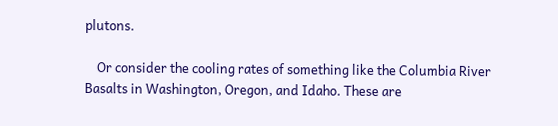plutons.

    Or consider the cooling rates of something like the Columbia River Basalts in Washington, Oregon, and Idaho. These are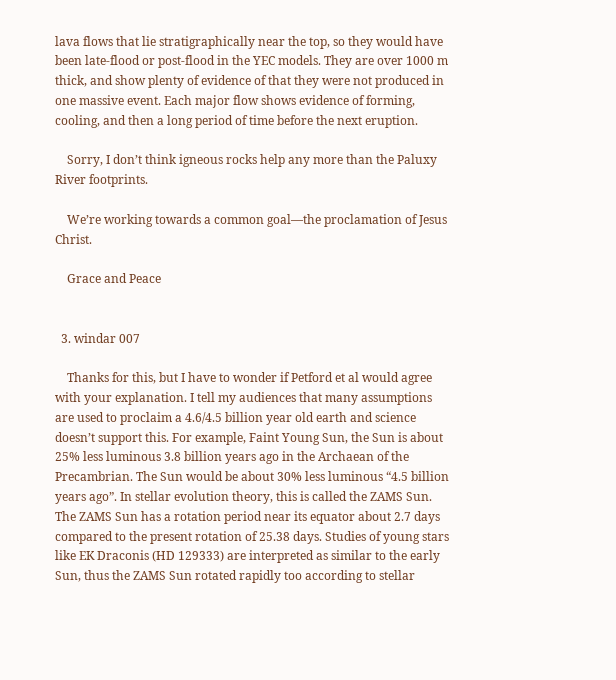lava flows that lie stratigraphically near the top, so they would have been late-flood or post-flood in the YEC models. They are over 1000 m thick, and show plenty of evidence of that they were not produced in one massive event. Each major flow shows evidence of forming, cooling, and then a long period of time before the next eruption.

    Sorry, I don’t think igneous rocks help any more than the Paluxy River footprints.

    We’re working towards a common goal—the proclamation of Jesus Christ.

    Grace and Peace


  3. windar 007

    Thanks for this, but I have to wonder if Petford et al would agree with your explanation. I tell my audiences that many assumptions are used to proclaim a 4.6/4.5 billion year old earth and science doesn’t support this. For example, Faint Young Sun, the Sun is about 25% less luminous 3.8 billion years ago in the Archaean of the Precambrian. The Sun would be about 30% less luminous “4.5 billion years ago”. In stellar evolution theory, this is called the ZAMS Sun. The ZAMS Sun has a rotation period near its equator about 2.7 days compared to the present rotation of 25.38 days. Studies of young stars like EK Draconis (HD 129333) are interpreted as similar to the early Sun, thus the ZAMS Sun rotated rapidly too according to stellar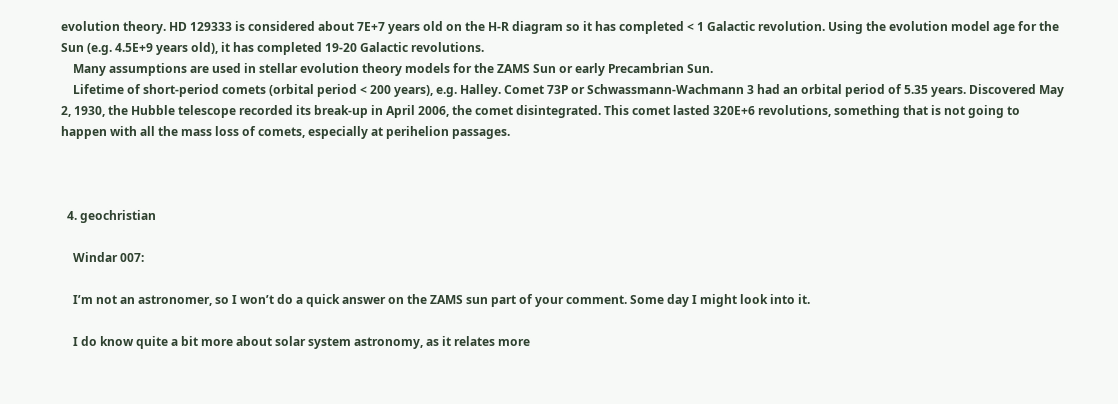evolution theory. HD 129333 is considered about 7E+7 years old on the H-R diagram so it has completed < 1 Galactic revolution. Using the evolution model age for the Sun (e.g. 4.5E+9 years old), it has completed 19-20 Galactic revolutions.
    Many assumptions are used in stellar evolution theory models for the ZAMS Sun or early Precambrian Sun.
    Lifetime of short-period comets (orbital period < 200 years), e.g. Halley. Comet 73P or Schwassmann-Wachmann 3 had an orbital period of 5.35 years. Discovered May 2, 1930, the Hubble telescope recorded its break-up in April 2006, the comet disintegrated. This comet lasted 320E+6 revolutions, something that is not going to happen with all the mass loss of comets, especially at perihelion passages.



  4. geochristian

    Windar 007:

    I’m not an astronomer, so I won’t do a quick answer on the ZAMS sun part of your comment. Some day I might look into it.

    I do know quite a bit more about solar system astronomy, as it relates more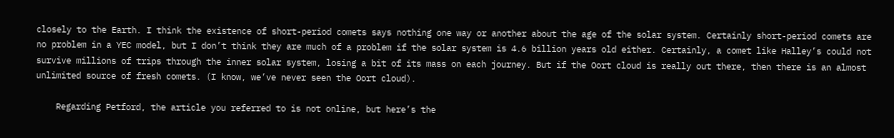closely to the Earth. I think the existence of short-period comets says nothing one way or another about the age of the solar system. Certainly short-period comets are no problem in a YEC model, but I don’t think they are much of a problem if the solar system is 4.6 billion years old either. Certainly, a comet like Halley’s could not survive millions of trips through the inner solar system, losing a bit of its mass on each journey. But if the Oort cloud is really out there, then there is an almost unlimited source of fresh comets. (I know, we’ve never seen the Oort cloud).

    Regarding Petford, the article you referred to is not online, but here’s the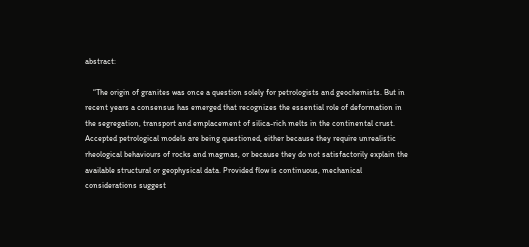abstract:

    “The origin of granites was once a question solely for petrologists and geochemists. But in recent years a consensus has emerged that recognizes the essential role of deformation in the segregation, transport and emplacement of silica-rich melts in the continental crust. Accepted petrological models are being questioned, either because they require unrealistic rheological behaviours of rocks and magmas, or because they do not satisfactorily explain the available structural or geophysical data. Provided flow is continuous, mechanical considerations suggest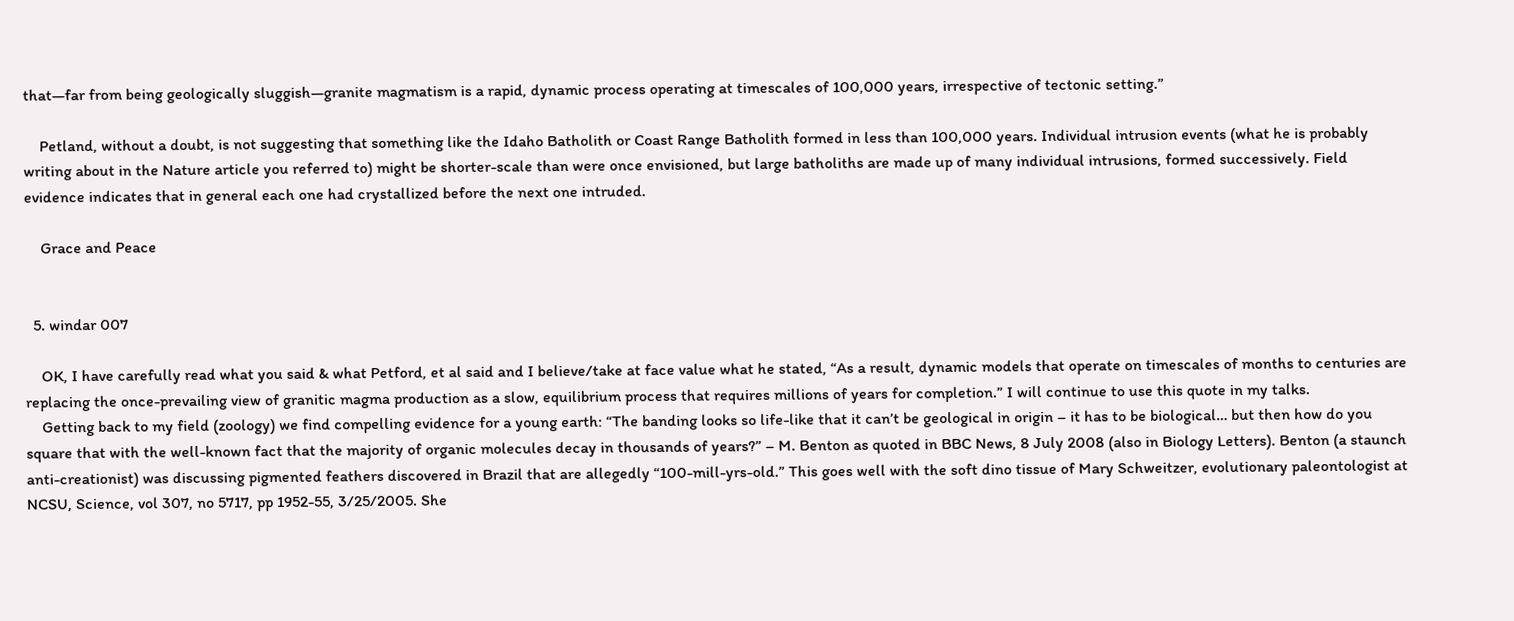that—far from being geologically sluggish—granite magmatism is a rapid, dynamic process operating at timescales of 100,000 years, irrespective of tectonic setting.”

    Petland, without a doubt, is not suggesting that something like the Idaho Batholith or Coast Range Batholith formed in less than 100,000 years. Individual intrusion events (what he is probably writing about in the Nature article you referred to) might be shorter-scale than were once envisioned, but large batholiths are made up of many individual intrusions, formed successively. Field evidence indicates that in general each one had crystallized before the next one intruded.

    Grace and Peace


  5. windar 007

    OK, I have carefully read what you said & what Petford, et al said and I believe/take at face value what he stated, “As a result, dynamic models that operate on timescales of months to centuries are replacing the once-prevailing view of granitic magma production as a slow, equilibrium process that requires millions of years for completion.” I will continue to use this quote in my talks.
    Getting back to my field (zoology) we find compelling evidence for a young earth: “The banding looks so life-like that it can’t be geological in origin – it has to be biological… but then how do you square that with the well-known fact that the majority of organic molecules decay in thousands of years?” – M. Benton as quoted in BBC News, 8 July 2008 (also in Biology Letters). Benton (a staunch anti-creationist) was discussing pigmented feathers discovered in Brazil that are allegedly “100-mill-yrs-old.” This goes well with the soft dino tissue of Mary Schweitzer, evolutionary paleontologist at NCSU, Science, vol 307, no 5717, pp 1952-55, 3/25/2005. She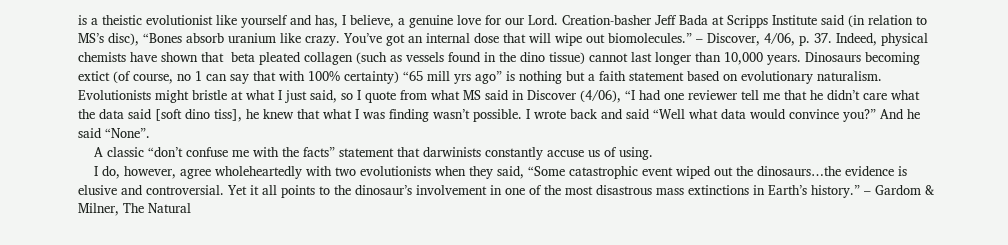is a theistic evolutionist like yourself and has, I believe, a genuine love for our Lord. Creation-basher Jeff Bada at Scripps Institute said (in relation to MS’s disc), “Bones absorb uranium like crazy. You’ve got an internal dose that will wipe out biomolecules.” – Discover, 4/06, p. 37. Indeed, physical chemists have shown that  beta pleated collagen (such as vessels found in the dino tissue) cannot last longer than 10,000 years. Dinosaurs becoming extict (of course, no 1 can say that with 100% certainty) “65 mill yrs ago” is nothing but a faith statement based on evolutionary naturalism. Evolutionists might bristle at what I just said, so I quote from what MS said in Discover (4/06), “I had one reviewer tell me that he didn’t care what the data said [soft dino tiss], he knew that what I was finding wasn’t possible. I wrote back and said “Well what data would convince you?” And he said “None”.
    A classic “don’t confuse me with the facts” statement that darwinists constantly accuse us of using.
    I do, however, agree wholeheartedly with two evolutionists when they said, “Some catastrophic event wiped out the dinosaurs…the evidence is elusive and controversial. Yet it all points to the dinosaur’s involvement in one of the most disastrous mass extinctions in Earth’s history.” – Gardom & Milner, The Natural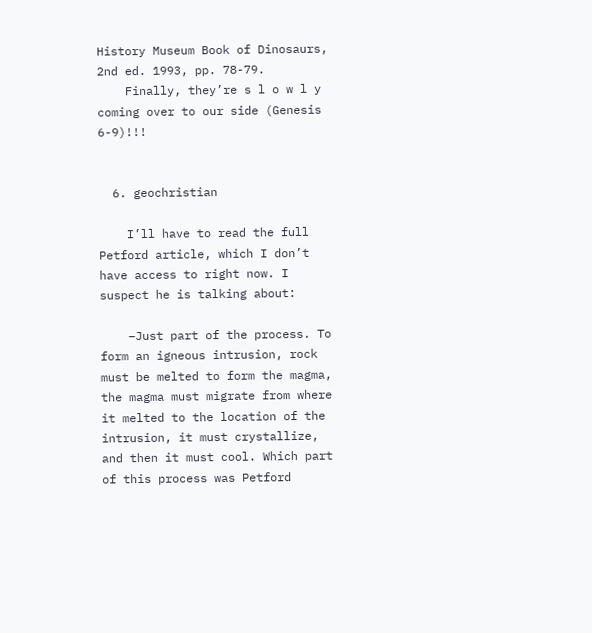History Museum Book of Dinosaurs, 2nd ed. 1993, pp. 78-79.
    Finally, they’re s l o w l y coming over to our side (Genesis 6-9)!!!


  6. geochristian

    I’ll have to read the full Petford article, which I don’t have access to right now. I suspect he is talking about:

    –Just part of the process. To form an igneous intrusion, rock must be melted to form the magma, the magma must migrate from where it melted to the location of the intrusion, it must crystallize, and then it must cool. Which part of this process was Petford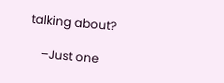talking about?

    –Just one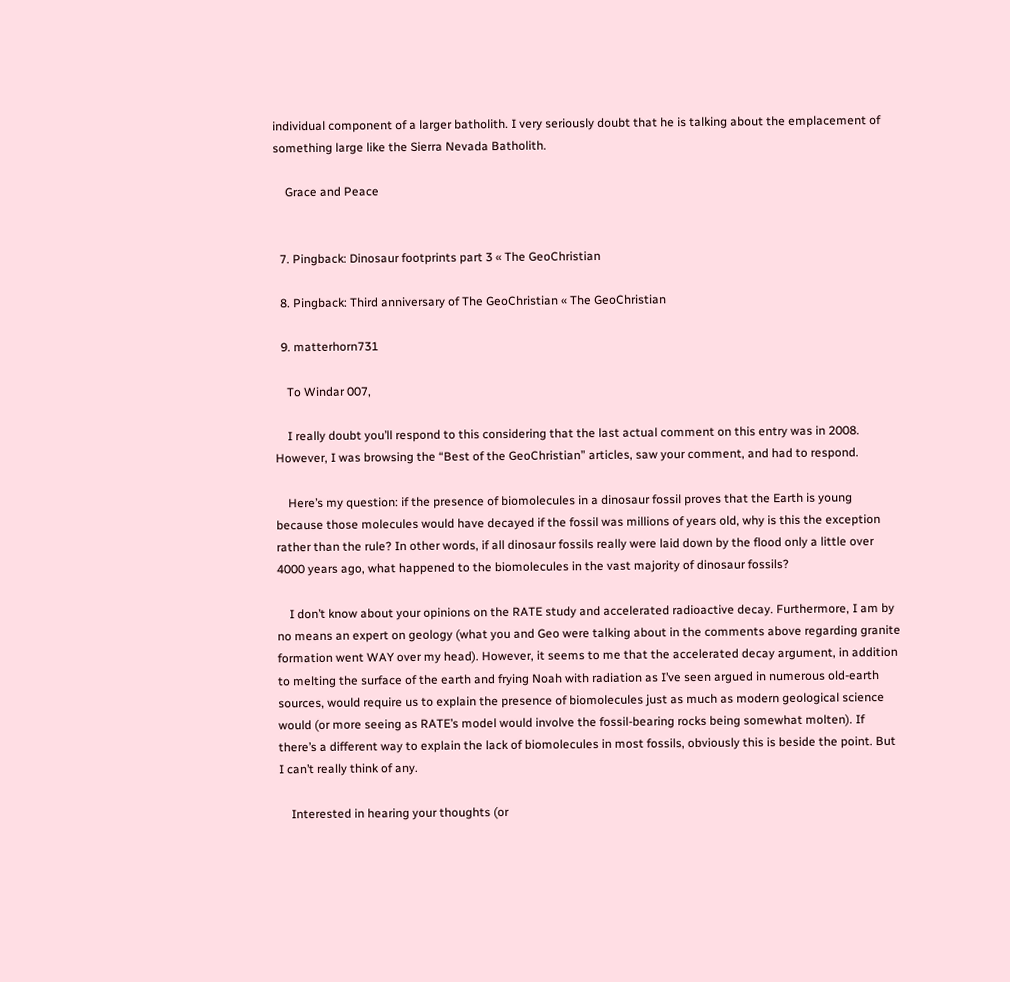individual component of a larger batholith. I very seriously doubt that he is talking about the emplacement of something large like the Sierra Nevada Batholith.

    Grace and Peace


  7. Pingback: Dinosaur footprints part 3 « The GeoChristian

  8. Pingback: Third anniversary of The GeoChristian « The GeoChristian

  9. matterhorn731

    To Windar 007,

    I really doubt you’ll respond to this considering that the last actual comment on this entry was in 2008. However, I was browsing the “Best of the GeoChristian” articles, saw your comment, and had to respond.

    Here’s my question: if the presence of biomolecules in a dinosaur fossil proves that the Earth is young because those molecules would have decayed if the fossil was millions of years old, why is this the exception rather than the rule? In other words, if all dinosaur fossils really were laid down by the flood only a little over 4000 years ago, what happened to the biomolecules in the vast majority of dinosaur fossils?

    I don’t know about your opinions on the RATE study and accelerated radioactive decay. Furthermore, I am by no means an expert on geology (what you and Geo were talking about in the comments above regarding granite formation went WAY over my head). However, it seems to me that the accelerated decay argument, in addition to melting the surface of the earth and frying Noah with radiation as I’ve seen argued in numerous old-earth sources, would require us to explain the presence of biomolecules just as much as modern geological science would (or more seeing as RATE’s model would involve the fossil-bearing rocks being somewhat molten). If there’s a different way to explain the lack of biomolecules in most fossils, obviously this is beside the point. But I can’t really think of any.

    Interested in hearing your thoughts (or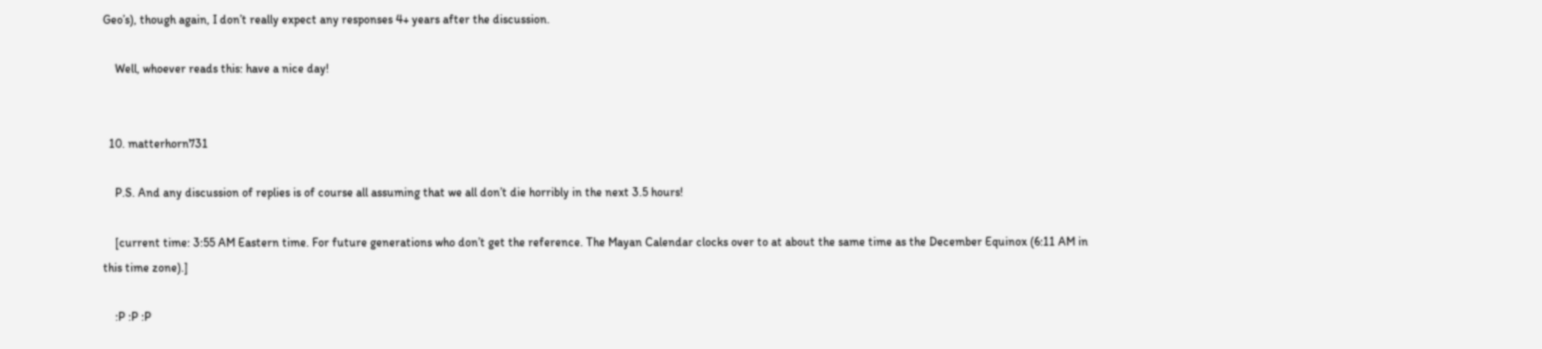Geo’s), though again, I don’t really expect any responses 4+ years after the discussion.

    Well, whoever reads this: have a nice day!


  10. matterhorn731

    P.S. And any discussion of replies is of course all assuming that we all don’t die horribly in the next 3.5 hours!

    [current time: 3:55 AM Eastern time. For future generations who don’t get the reference. The Mayan Calendar clocks over to at about the same time as the December Equinox (6:11 AM in this time zone).]

    :P :P :P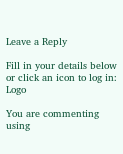Leave a Reply

Fill in your details below or click an icon to log in: Logo

You are commenting using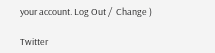your account. Log Out /  Change )

Twitter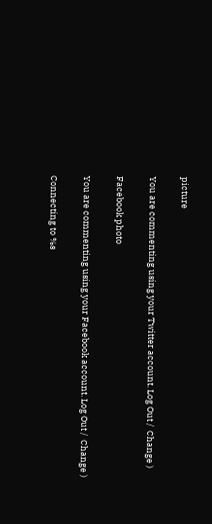picture

You are commenting using your Twitter account. Log Out /  Change )

Facebook photo

You are commenting using your Facebook account. Log Out /  Change )

Connecting to %s